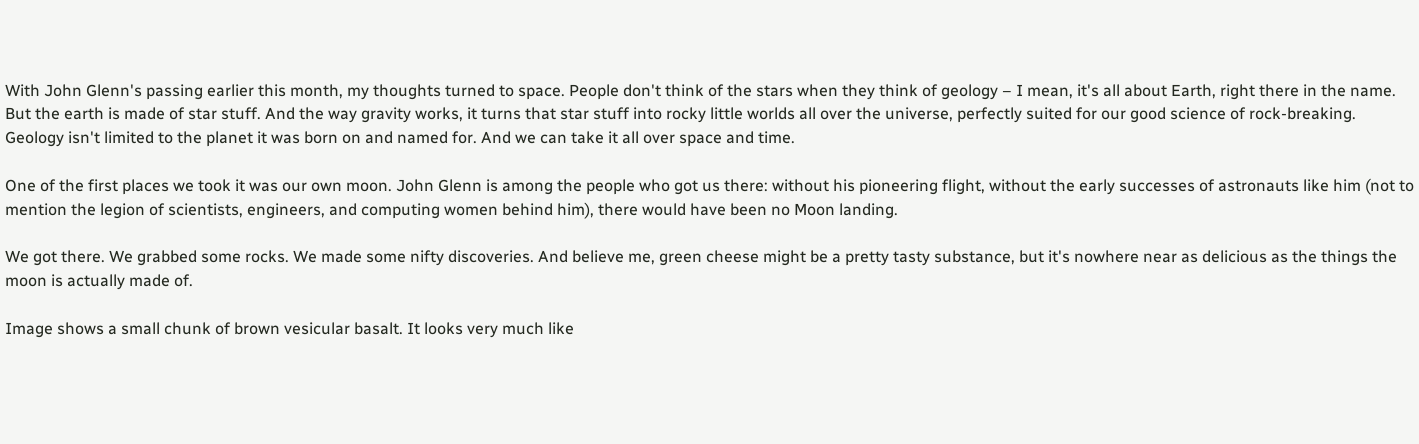With John Glenn's passing earlier this month, my thoughts turned to space. People don't think of the stars when they think of geology – I mean, it's all about Earth, right there in the name. But the earth is made of star stuff. And the way gravity works, it turns that star stuff into rocky little worlds all over the universe, perfectly suited for our good science of rock-breaking. Geology isn't limited to the planet it was born on and named for. And we can take it all over space and time.

One of the first places we took it was our own moon. John Glenn is among the people who got us there: without his pioneering flight, without the early successes of astronauts like him (not to mention the legion of scientists, engineers, and computing women behind him), there would have been no Moon landing.

We got there. We grabbed some rocks. We made some nifty discoveries. And believe me, green cheese might be a pretty tasty substance, but it's nowhere near as delicious as the things the moon is actually made of.

Image shows a small chunk of brown vesicular basalt. It looks very much like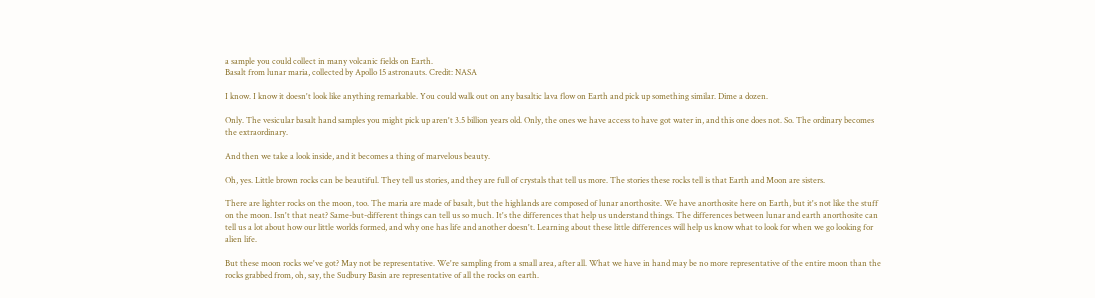a sample you could collect in many volcanic fields on Earth.
Basalt from lunar maria, collected by Apollo 15 astronauts. Credit: NASA

I know. I know it doesn't look like anything remarkable. You could walk out on any basaltic lava flow on Earth and pick up something similar. Dime a dozen.

Only. The vesicular basalt hand samples you might pick up aren't 3.5 billion years old. Only, the ones we have access to have got water in, and this one does not. So. The ordinary becomes the extraordinary.

And then we take a look inside, and it becomes a thing of marvelous beauty.

Oh, yes. Little brown rocks can be beautiful. They tell us stories, and they are full of crystals that tell us more. The stories these rocks tell is that Earth and Moon are sisters.

There are lighter rocks on the moon, too. The maria are made of basalt, but the highlands are composed of lunar anorthosite. We have anorthosite here on Earth, but it's not like the stuff on the moon. Isn't that neat? Same-but-different things can tell us so much. It's the differences that help us understand things. The differences between lunar and earth anorthosite can tell us a lot about how our little worlds formed, and why one has life and another doesn't. Learning about these little differences will help us know what to look for when we go looking for alien life.

But these moon rocks we've got? May not be representative. We're sampling from a small area, after all. What we have in hand may be no more representative of the entire moon than the rocks grabbed from, oh, say, the Sudbury Basin are representative of all the rocks on earth.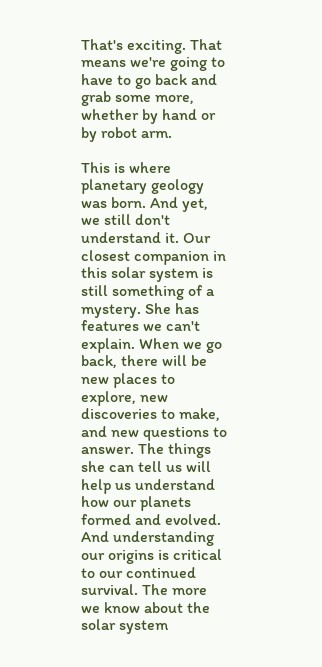That's exciting. That means we're going to have to go back and grab some more, whether by hand or by robot arm.

This is where planetary geology was born. And yet, we still don't understand it. Our closest companion in this solar system is still something of a mystery. She has features we can't explain. When we go back, there will be new places to explore, new discoveries to make, and new questions to answer. The things she can tell us will help us understand how our planets formed and evolved. And understanding our origins is critical to our continued survival. The more we know about the solar system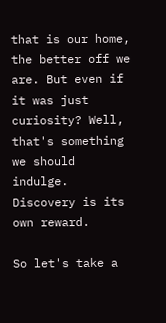that is our home, the better off we are. But even if it was just curiosity? Well, that's something we should indulge. Discovery is its own reward.

So let's take a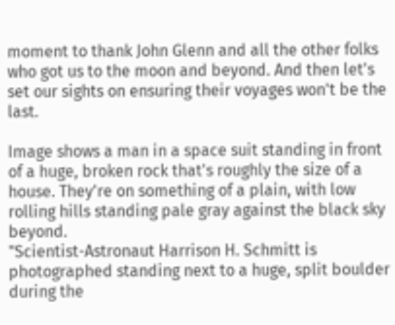moment to thank John Glenn and all the other folks who got us to the moon and beyond. And then let's set our sights on ensuring their voyages won't be the last.

Image shows a man in a space suit standing in front of a huge, broken rock that's roughly the size of a house. They're on something of a plain, with low rolling hills standing pale gray against the black sky beyond.
"Scientist-Astronaut Harrison H. Schmitt is photographed standing next to a huge, split boulder during the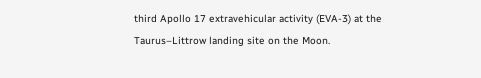third Apollo 17 extravehicular activity (EVA-3) at the Taurus–Littrow landing site on the Moon.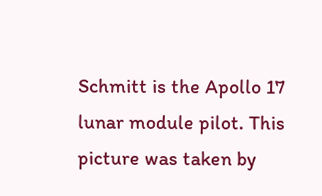Schmitt is the Apollo 17 lunar module pilot. This picture was taken by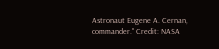Astronaut Eugene A. Cernan, commander." Credit: NASA